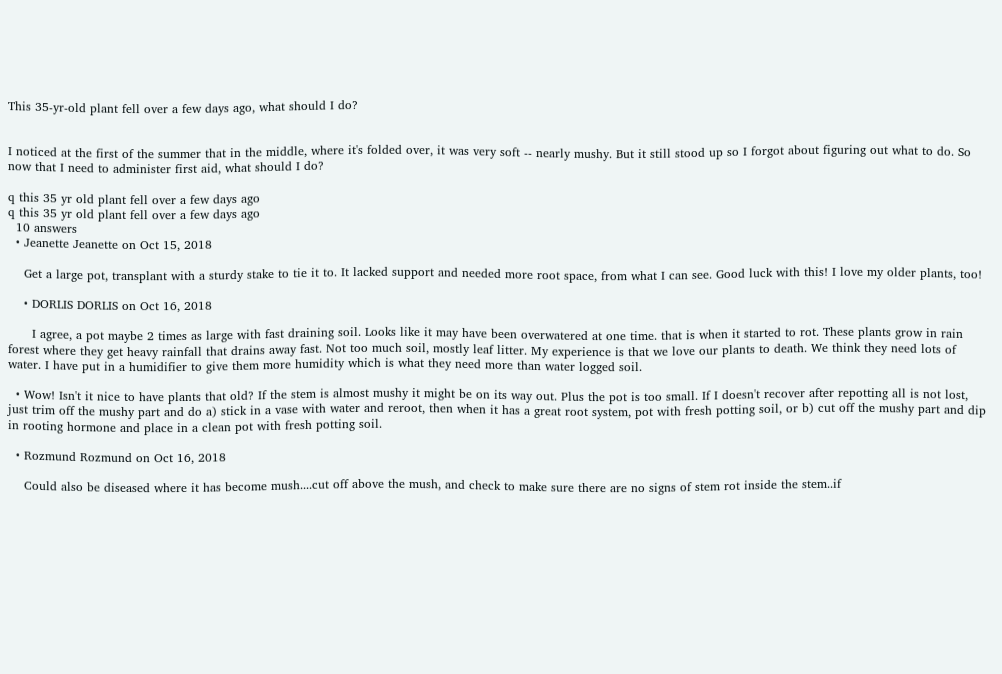This 35-yr-old plant fell over a few days ago, what should I do?


I noticed at the first of the summer that in the middle, where it's folded over, it was very soft -- nearly mushy. But it still stood up so I forgot about figuring out what to do. So now that I need to administer first aid, what should I do?

q this 35 yr old plant fell over a few days ago
q this 35 yr old plant fell over a few days ago
  10 answers
  • Jeanette Jeanette on Oct 15, 2018

    Get a large pot, transplant with a sturdy stake to tie it to. It lacked support and needed more root space, from what I can see. Good luck with this! I love my older plants, too!

    • DORLIS DORLIS on Oct 16, 2018

      I agree, a pot maybe 2 times as large with fast draining soil. Looks like it may have been overwatered at one time. that is when it started to rot. These plants grow in rain forest where they get heavy rainfall that drains away fast. Not too much soil, mostly leaf litter. My experience is that we love our plants to death. We think they need lots of water. I have put in a humidifier to give them more humidity which is what they need more than water logged soil.

  • Wow! Isn't it nice to have plants that old? If the stem is almost mushy it might be on its way out. Plus the pot is too small. If I doesn't recover after repotting all is not lost, just trim off the mushy part and do a) stick in a vase with water and reroot, then when it has a great root system, pot with fresh potting soil, or b) cut off the mushy part and dip in rooting hormone and place in a clean pot with fresh potting soil.

  • Rozmund Rozmund on Oct 16, 2018

    Could also be diseased where it has become mush....cut off above the mush, and check to make sure there are no signs of stem rot inside the stem..if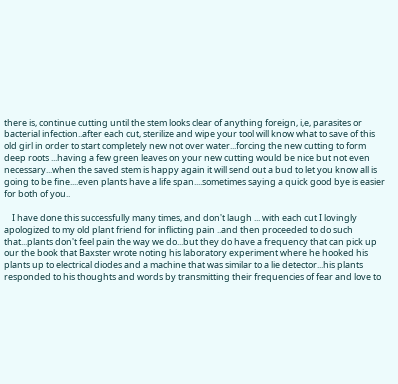there is, continue cutting until the stem looks clear of anything foreign, i,e, parasites or bacterial infection..after each cut, sterilize and wipe your tool will know what to save of this old girl in order to start completely new not over water...forcing the new cutting to form deep roots ...having a few green leaves on your new cutting would be nice but not even necessary...when the saved stem is happy again it will send out a bud to let you know all is going to be fine....even plants have a life span....sometimes saying a quick good bye is easier for both of you..

    I have done this successfully many times, and don't laugh ... with each cut I lovingly apologized to my old plant friend for inflicting pain ..and then proceeded to do such that...plants don't feel pain the way we do...but they do have a frequency that can pick up our the book that Baxster wrote noting his laboratory experiment where he hooked his plants up to electrical diodes and a machine that was similar to a lie detector...his plants responded to his thoughts and words by transmitting their frequencies of fear and love to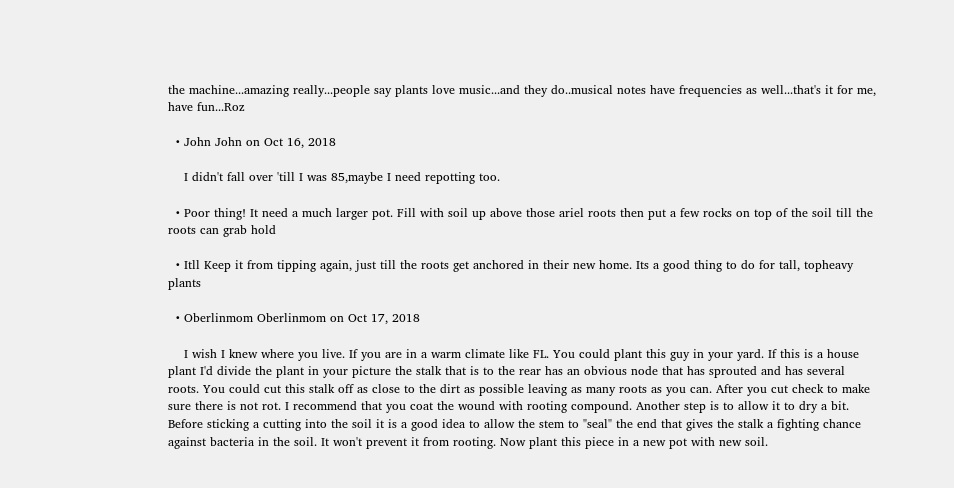the machine...amazing really...people say plants love music...and they do..musical notes have frequencies as well...that's it for me, have fun...Roz

  • John John on Oct 16, 2018

    I didn't fall over 'till I was 85,maybe I need repotting too.

  • Poor thing! It need a much larger pot. Fill with soil up above those ariel roots then put a few rocks on top of the soil till the roots can grab hold

  • Itll Keep it from tipping again, just till the roots get anchored in their new home. Its a good thing to do for tall, topheavy plants

  • Oberlinmom Oberlinmom on Oct 17, 2018

    I wish I knew where you live. If you are in a warm climate like FL. You could plant this guy in your yard. If this is a house plant I'd divide the plant in your picture the stalk that is to the rear has an obvious node that has sprouted and has several roots. You could cut this stalk off as close to the dirt as possible leaving as many roots as you can. After you cut check to make sure there is not rot. I recommend that you coat the wound with rooting compound. Another step is to allow it to dry a bit. Before sticking a cutting into the soil it is a good idea to allow the stem to "seal" the end that gives the stalk a fighting chance against bacteria in the soil. It won't prevent it from rooting. Now plant this piece in a new pot with new soil.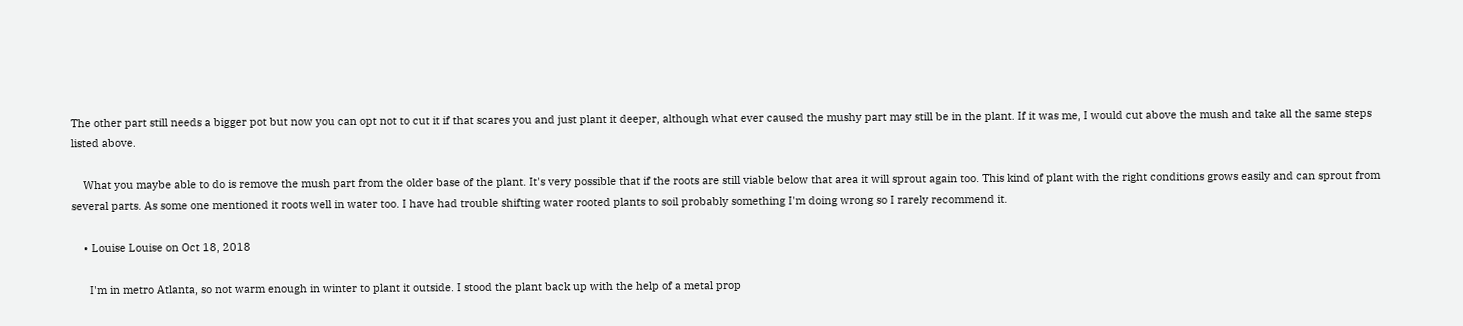The other part still needs a bigger pot but now you can opt not to cut it if that scares you and just plant it deeper, although what ever caused the mushy part may still be in the plant. If it was me, I would cut above the mush and take all the same steps listed above.

    What you maybe able to do is remove the mush part from the older base of the plant. It's very possible that if the roots are still viable below that area it will sprout again too. This kind of plant with the right conditions grows easily and can sprout from several parts. As some one mentioned it roots well in water too. I have had trouble shifting water rooted plants to soil probably something I'm doing wrong so I rarely recommend it.

    • Louise Louise on Oct 18, 2018

      I'm in metro Atlanta, so not warm enough in winter to plant it outside. I stood the plant back up with the help of a metal prop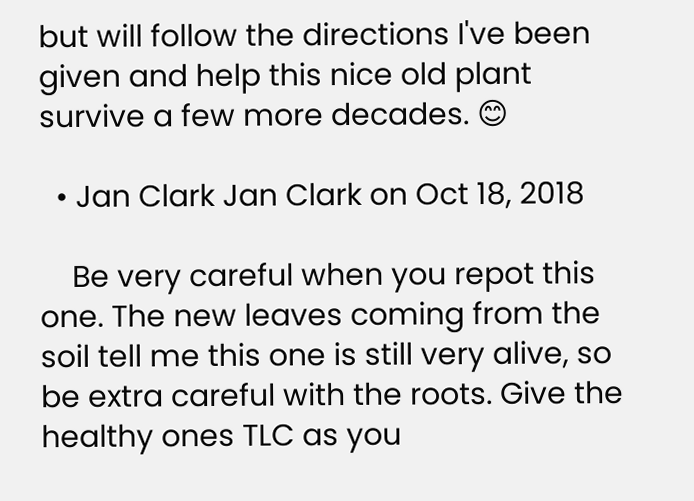but will follow the directions I've been given and help this nice old plant survive a few more decades. 😊

  • Jan Clark Jan Clark on Oct 18, 2018

    Be very careful when you repot this one. The new leaves coming from the soil tell me this one is still very alive, so be extra careful with the roots. Give the healthy ones TLC as you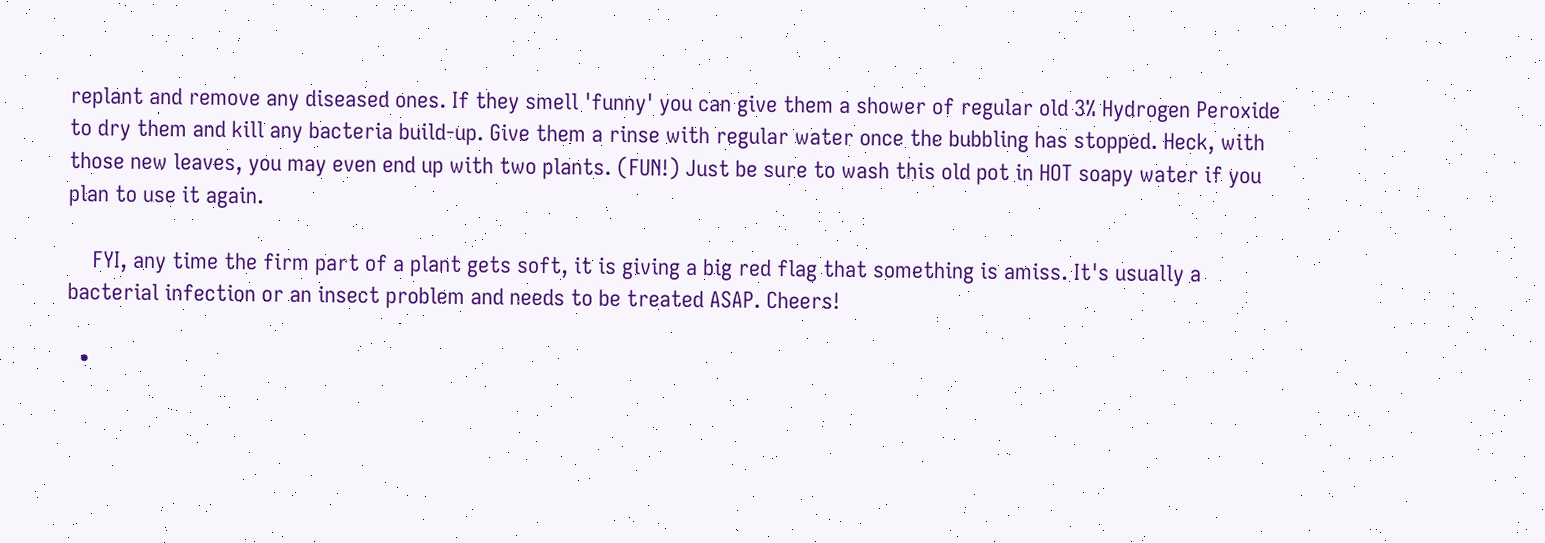replant and remove any diseased ones. If they smell 'funny' you can give them a shower of regular old 3% Hydrogen Peroxide to dry them and kill any bacteria build-up. Give them a rinse with regular water once the bubbling has stopped. Heck, with those new leaves, you may even end up with two plants. (FUN!) Just be sure to wash this old pot in HOT soapy water if you plan to use it again.

    FYI, any time the firm part of a plant gets soft, it is giving a big red flag that something is amiss. It's usually a bacterial infection or an insect problem and needs to be treated ASAP. Cheers!

  •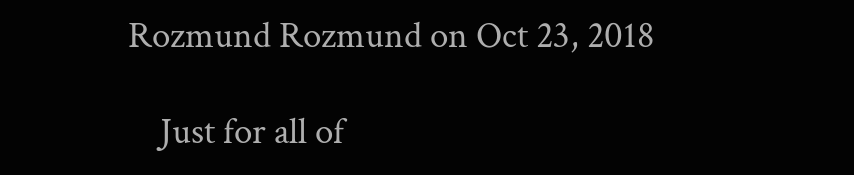Rozmund Rozmund on Oct 23, 2018

    Just for all of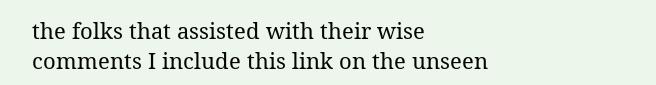the folks that assisted with their wise comments I include this link on the unseen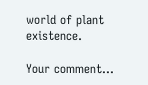world of plant existence.

Your comment...